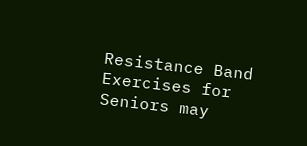Resistance Band Exercises for Seniors may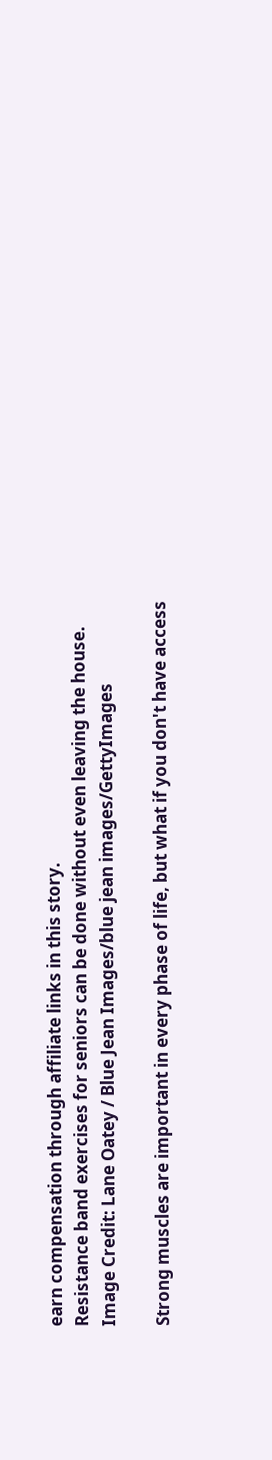earn compensation through affiliate links in this story.
Resistance band exercises for seniors can be done without even leaving the house.
Image Credit: Lane Oatey / Blue Jean Images/blue jean images/GettyImages

Strong muscles are important in every phase of life, but what if you don't have access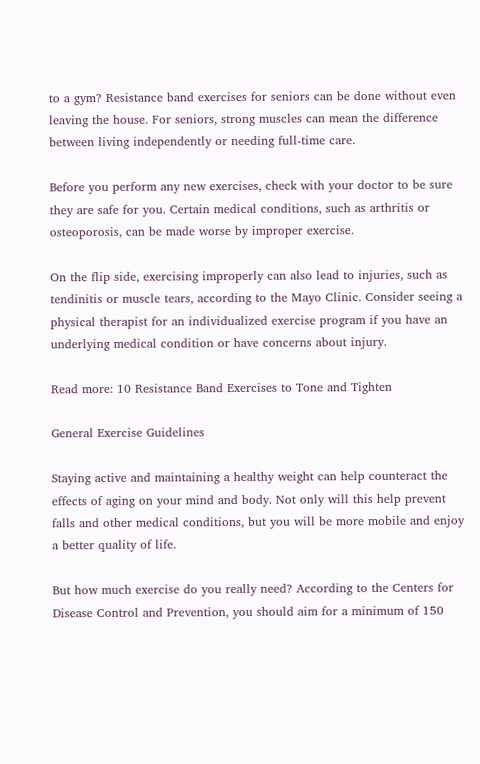to a gym? Resistance band exercises for seniors can be done without even leaving the house. For seniors, strong muscles can mean the difference between living independently or needing full-time care.

Before you perform any new exercises, check with your doctor to be sure they are safe for you. Certain medical conditions, such as arthritis or osteoporosis, can be made worse by improper exercise.

On the flip side, exercising improperly can also lead to injuries, such as tendinitis or muscle tears, according to the Mayo Clinic. Consider seeing a physical therapist for an individualized exercise program if you have an underlying medical condition or have concerns about injury.

Read more: 10 Resistance Band Exercises to Tone and Tighten

General Exercise Guidelines

Staying active and maintaining a healthy weight can help counteract the effects of aging on your mind and body. Not only will this help prevent falls and other medical conditions, but you will be more mobile and enjoy a better quality of life.

But how much exercise do you really need? According to the Centers for Disease Control and Prevention, you should aim for a minimum of 150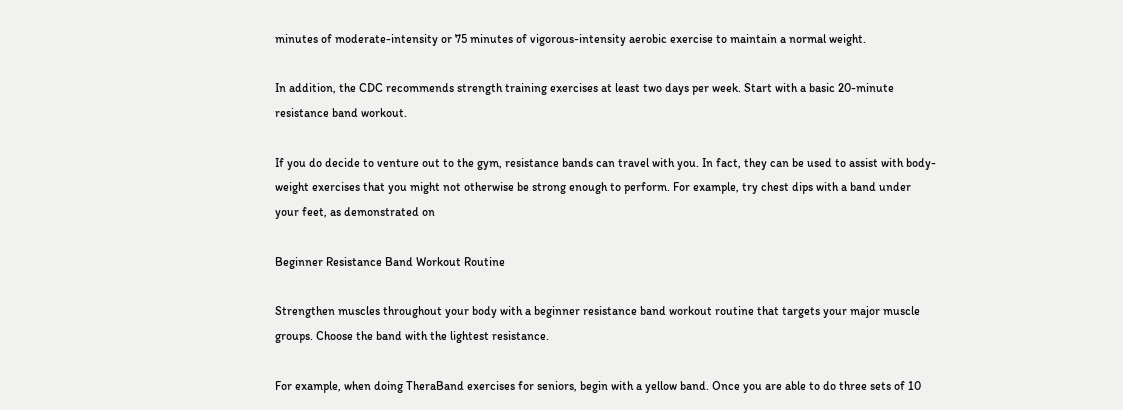minutes of moderate-intensity or 75 minutes of vigorous-intensity aerobic exercise to maintain a normal weight.

In addition, the CDC recommends strength training exercises at least two days per week. Start with a basic 20-minute resistance band workout.

If you do decide to venture out to the gym, resistance bands can travel with you. In fact, they can be used to assist with body-weight exercises that you might not otherwise be strong enough to perform. For example, try chest dips with a band under your feet, as demonstrated on

Beginner Resistance Band Workout Routine

Strengthen muscles throughout your body with a beginner resistance band workout routine that targets your major muscle groups. Choose the band with the lightest resistance.

For example, when doing TheraBand exercises for seniors, begin with a yellow band. Once you are able to do three sets of 10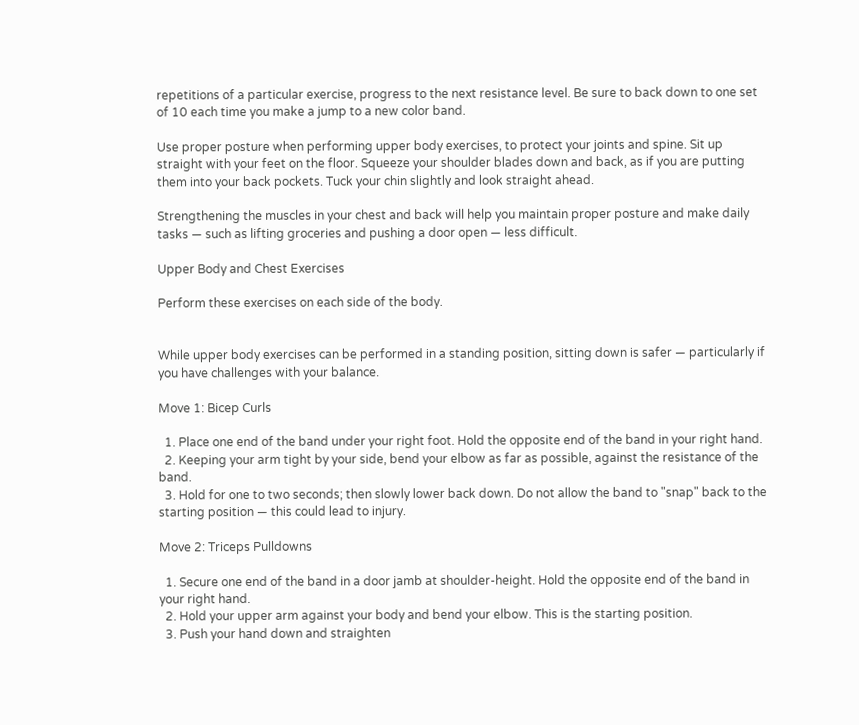repetitions of a particular exercise, progress to the next resistance level. Be sure to back down to one set of 10 each time you make a jump to a new color band.

Use proper posture when performing upper body exercises, to protect your joints and spine. Sit up straight with your feet on the floor. Squeeze your shoulder blades down and back, as if you are putting them into your back pockets. Tuck your chin slightly and look straight ahead.

Strengthening the muscles in your chest and back will help you maintain proper posture and make daily tasks — such as lifting groceries and pushing a door open — less difficult.

Upper Body and Chest Exercises

Perform these exercises on each side of the body.


While upper body exercises can be performed in a standing position, sitting down is safer — particularly if you have challenges with your balance.

Move 1: Bicep Curls

  1. Place one end of the band under your right foot. Hold the opposite end of the band in your right hand.
  2. Keeping your arm tight by your side, bend your elbow as far as possible, against the resistance of the band.
  3. Hold for one to two seconds; then slowly lower back down. Do not allow the band to "snap" back to the starting position — this could lead to injury.

Move 2: Triceps Pulldowns

  1. Secure one end of the band in a door jamb at shoulder-height. Hold the opposite end of the band in your right hand.
  2. Hold your upper arm against your body and bend your elbow. This is the starting position.
  3. Push your hand down and straighten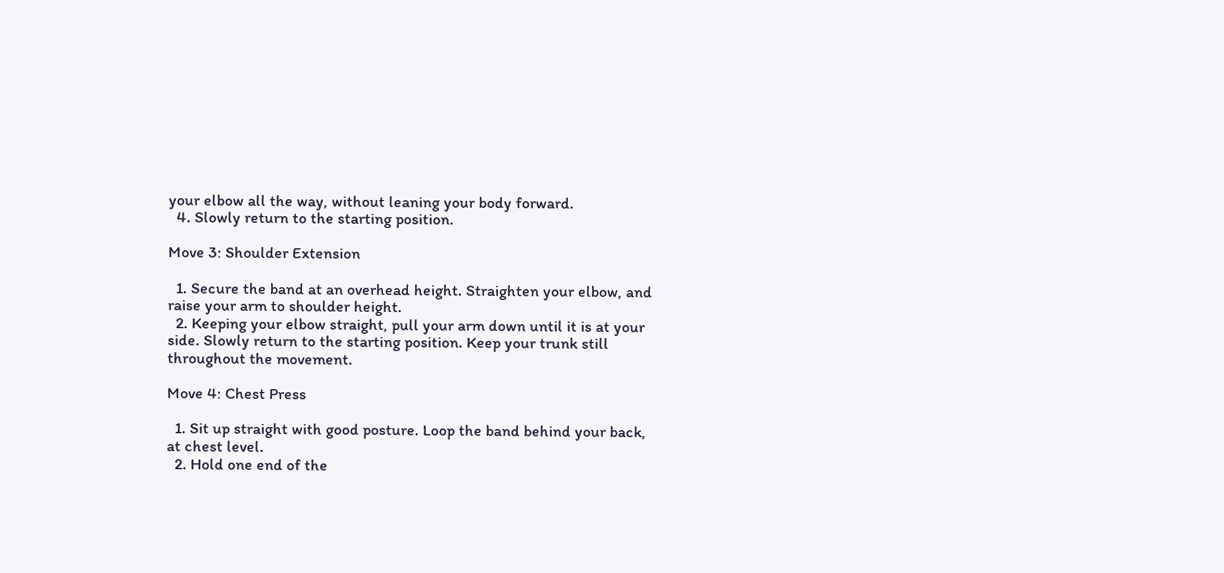your elbow all the way, without leaning your body forward.
  4. Slowly return to the starting position.

Move 3: Shoulder Extension

  1. Secure the band at an overhead height. Straighten your elbow, and raise your arm to shoulder height.
  2. Keeping your elbow straight, pull your arm down until it is at your side. Slowly return to the starting position. Keep your trunk still throughout the movement.

Move 4: Chest Press

  1. Sit up straight with good posture. Loop the band behind your back, at chest level.
  2. Hold one end of the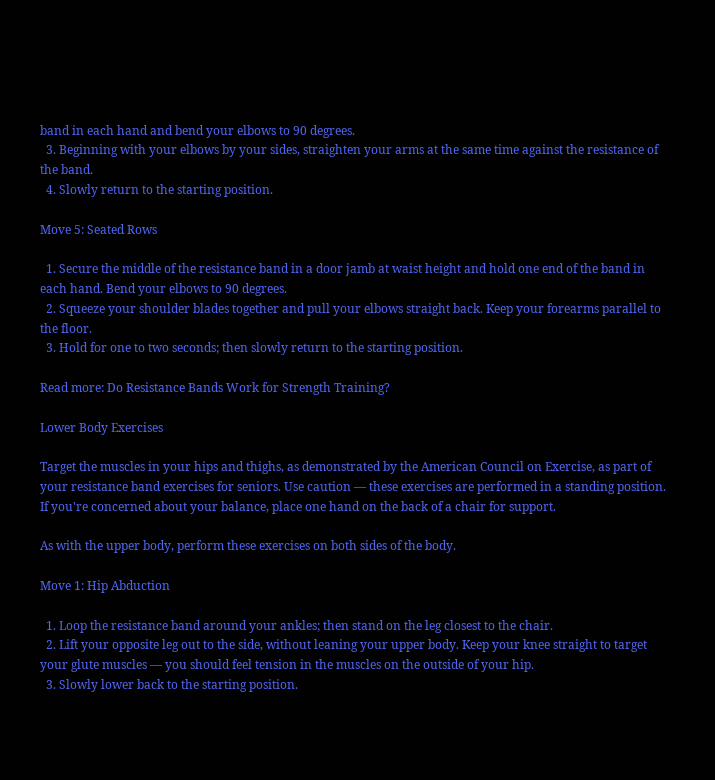band in each hand and bend your elbows to 90 degrees.
  3. Beginning with your elbows by your sides, straighten your arms at the same time against the resistance of the band.
  4. Slowly return to the starting position.

Move 5: Seated Rows

  1. Secure the middle of the resistance band in a door jamb at waist height and hold one end of the band in each hand. Bend your elbows to 90 degrees.
  2. Squeeze your shoulder blades together and pull your elbows straight back. Keep your forearms parallel to the floor.
  3. Hold for one to two seconds; then slowly return to the starting position.

Read more: Do Resistance Bands Work for Strength Training?

Lower Body Exercises

Target the muscles in your hips and thighs, as demonstrated by the American Council on Exercise, as part of your resistance band exercises for seniors. Use caution — these exercises are performed in a standing position. If you're concerned about your balance, place one hand on the back of a chair for support.

As with the upper body, perform these exercises on both sides of the body.

Move 1: Hip Abduction

  1. Loop the resistance band around your ankles; then stand on the leg closest to the chair.
  2. Lift your opposite leg out to the side, without leaning your upper body. Keep your knee straight to target your glute muscles — you should feel tension in the muscles on the outside of your hip.
  3. Slowly lower back to the starting position.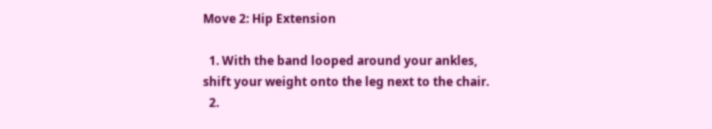Move 2: Hip Extension

  1. With the band looped around your ankles, shift your weight onto the leg next to the chair.
  2.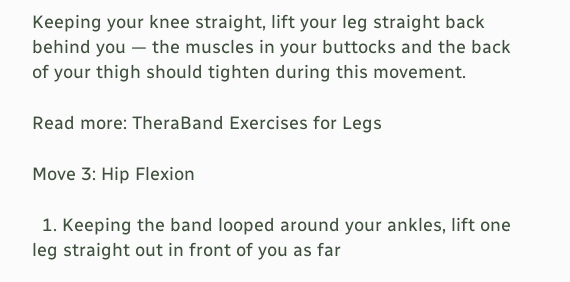Keeping your knee straight, lift your leg straight back behind you — the muscles in your buttocks and the back of your thigh should tighten during this movement.

Read more: TheraBand Exercises for Legs

Move 3: Hip Flexion

  1. Keeping the band looped around your ankles, lift one leg straight out in front of you as far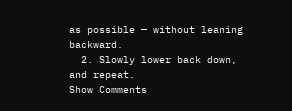as possible — without leaning backward.
  2. Slowly lower back down, and repeat.
Show Comments